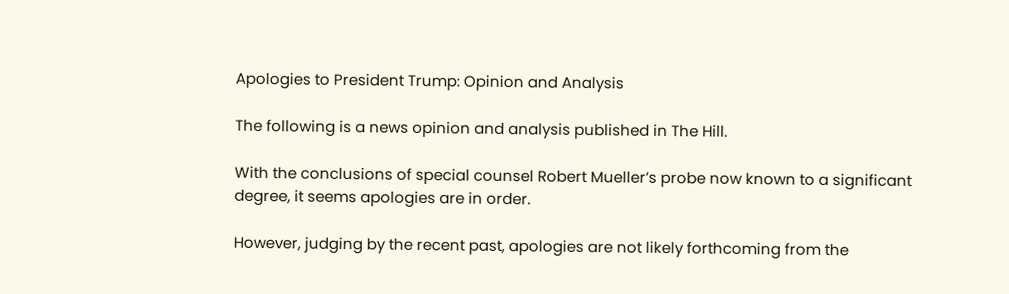Apologies to President Trump: Opinion and Analysis

The following is a news opinion and analysis published in The Hill.

With the conclusions of special counsel Robert Mueller’s probe now known to a significant degree, it seems apologies are in order.

However, judging by the recent past, apologies are not likely forthcoming from the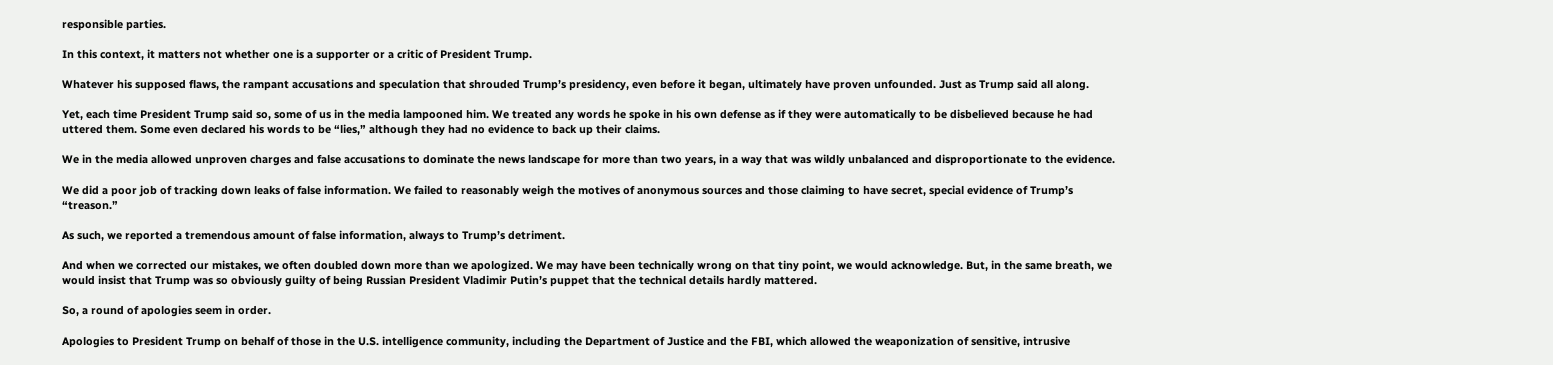responsible parties.

In this context, it matters not whether one is a supporter or a critic of President Trump.

Whatever his supposed flaws, the rampant accusations and speculation that shrouded Trump’s presidency, even before it began, ultimately have proven unfounded. Just as Trump said all along.

Yet, each time President Trump said so, some of us in the media lampooned him. We treated any words he spoke in his own defense as if they were automatically to be disbelieved because he had uttered them. Some even declared his words to be “lies,” although they had no evidence to back up their claims.

We in the media allowed unproven charges and false accusations to dominate the news landscape for more than two years, in a way that was wildly unbalanced and disproportionate to the evidence.

We did a poor job of tracking down leaks of false information. We failed to reasonably weigh the motives of anonymous sources and those claiming to have secret, special evidence of Trump’s “treason.”

As such, we reported a tremendous amount of false information, always to Trump’s detriment.

And when we corrected our mistakes, we often doubled down more than we apologized. We may have been technically wrong on that tiny point, we would acknowledge. But, in the same breath, we would insist that Trump was so obviously guilty of being Russian President Vladimir Putin’s puppet that the technical details hardly mattered.

So, a round of apologies seem in order.

Apologies to President Trump on behalf of those in the U.S. intelligence community, including the Department of Justice and the FBI, which allowed the weaponization of sensitive, intrusive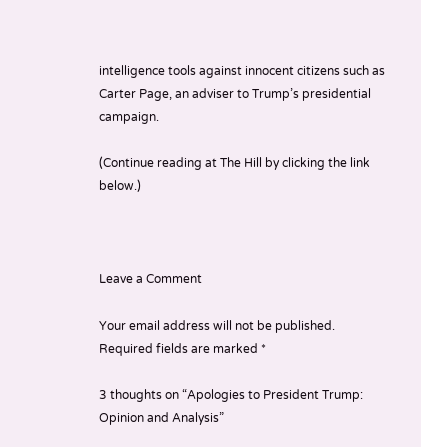intelligence tools against innocent citizens such as Carter Page, an adviser to Trump’s presidential campaign.

(Continue reading at The Hill by clicking the link below.)



Leave a Comment

Your email address will not be published. Required fields are marked *

3 thoughts on “Apologies to President Trump: Opinion and Analysis”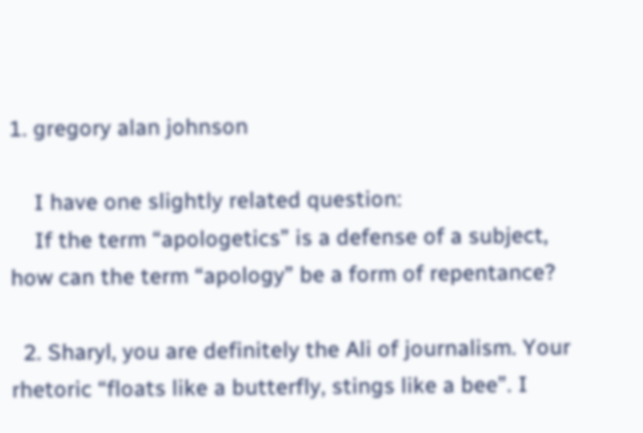1. gregory alan johnson

    I have one slightly related question:
    If the term “apologetics” is a defense of a subject, how can the term “apology” be a form of repentance?

  2. Sharyl, you are definitely the Ali of journalism. Your rhetoric “floats like a butterfly, stings like a bee”. I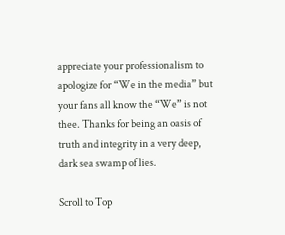appreciate your professionalism to apologize for “We in the media” but your fans all know the “We” is not thee. Thanks for being an oasis of truth and integrity in a very deep, dark sea swamp of lies.

Scroll to Top